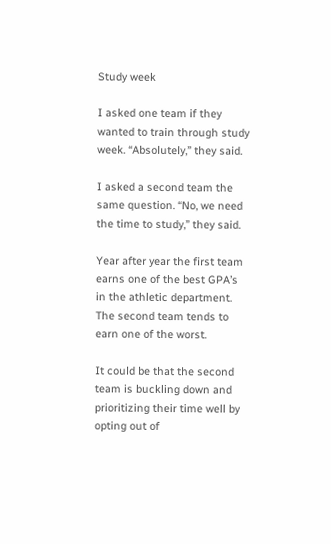Study week

I asked one team if they wanted to train through study week. “Absolutely,” they said.

I asked a second team the same question. “No, we need the time to study,” they said.

Year after year the first team earns one of the best GPA’s in the athletic department. The second team tends to earn one of the worst.

It could be that the second team is buckling down and prioritizing their time well by opting out of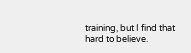training, but I find that hard to believe.